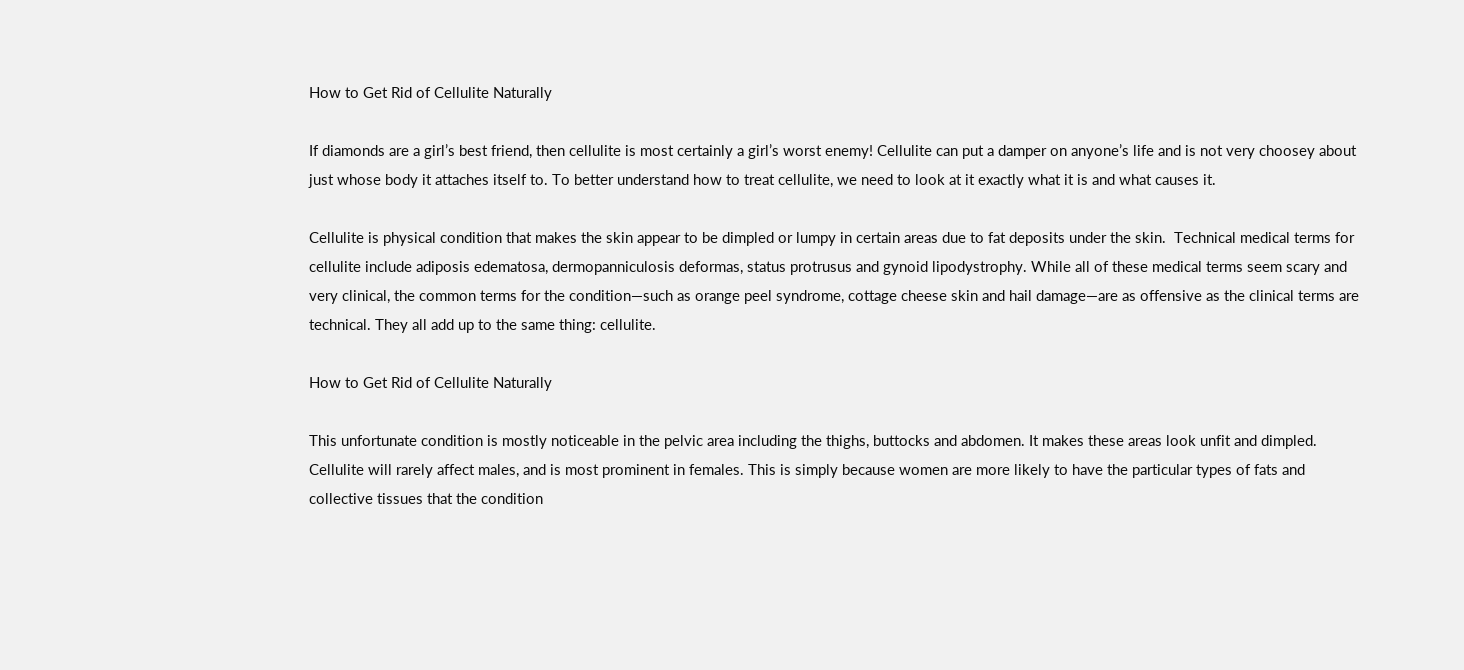How to Get Rid of Cellulite Naturally

If diamonds are a girl’s best friend, then cellulite is most certainly a girl’s worst enemy! Cellulite can put a damper on anyone’s life and is not very choosey about just whose body it attaches itself to. To better understand how to treat cellulite, we need to look at it exactly what it is and what causes it.

Cellulite is physical condition that makes the skin appear to be dimpled or lumpy in certain areas due to fat deposits under the skin.  Technical medical terms for cellulite include adiposis edematosa, dermopanniculosis deformas, status protrusus and gynoid lipodystrophy. While all of these medical terms seem scary and very clinical, the common terms for the condition—such as orange peel syndrome, cottage cheese skin and hail damage—are as offensive as the clinical terms are technical. They all add up to the same thing: cellulite.

How to Get Rid of Cellulite Naturally

This unfortunate condition is mostly noticeable in the pelvic area including the thighs, buttocks and abdomen. It makes these areas look unfit and dimpled. Cellulite will rarely affect males, and is most prominent in females. This is simply because women are more likely to have the particular types of fats and collective tissues that the condition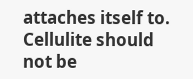attaches itself to. Cellulite should not be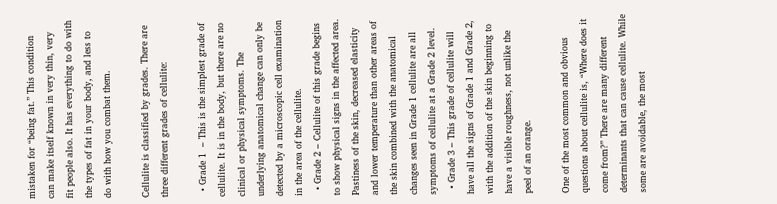mistaken for “being fat.” This condition can make itself known in very thin, very fit people also. It has everything to do with the types of fat in your body, and less to do with how you combat them.

Cellulite is classified by grades. There are three different grades of cellulite:

  • Grade 1  – This is the simplest grade of cellulite. It is in the body, but there are no clinical or physical symptoms. The underlying anatomical change can only be detected by a microscopic cell examination in the area of the cellulite.
  • Grade 2 – Cellulite of this grade begins to show physical signs in the affected area. Pastiness of the skin, decreased elasticity and lower temperature than other areas of the skin combined with the anatomical changes seen in Grade 1 cellulite are all symptoms of cellulite at a Grade 2 level.
  • Grade 3 – This grade of cellulite will have all the signs of Grade 1 and Grade 2, with the addition of the skin beginning to have a visible roughness, not unlike the peel of an orange.

One of the most common and obvious questions about cellulite is, “Where does it come from?” There are many different determinants that can cause cellulite. While some are avoidable, the most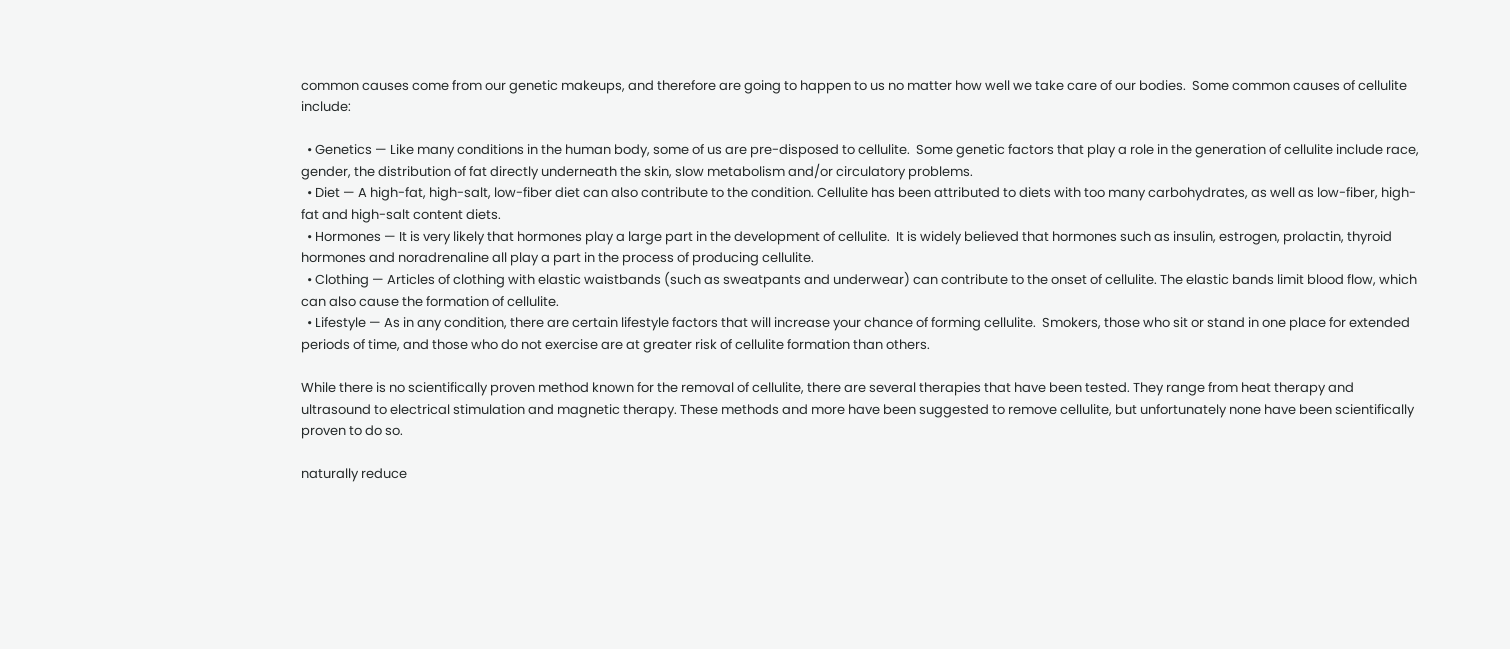common causes come from our genetic makeups, and therefore are going to happen to us no matter how well we take care of our bodies.  Some common causes of cellulite include:

  • Genetics — Like many conditions in the human body, some of us are pre-disposed to cellulite.  Some genetic factors that play a role in the generation of cellulite include race, gender, the distribution of fat directly underneath the skin, slow metabolism and/or circulatory problems.
  • Diet — A high-fat, high-salt, low-fiber diet can also contribute to the condition. Cellulite has been attributed to diets with too many carbohydrates, as well as low-fiber, high-fat and high-salt content diets.
  • Hormones — It is very likely that hormones play a large part in the development of cellulite.  It is widely believed that hormones such as insulin, estrogen, prolactin, thyroid hormones and noradrenaline all play a part in the process of producing cellulite.
  • Clothing — Articles of clothing with elastic waistbands (such as sweatpants and underwear) can contribute to the onset of cellulite. The elastic bands limit blood flow, which can also cause the formation of cellulite.
  • Lifestyle — As in any condition, there are certain lifestyle factors that will increase your chance of forming cellulite.  Smokers, those who sit or stand in one place for extended periods of time, and those who do not exercise are at greater risk of cellulite formation than others.

While there is no scientifically proven method known for the removal of cellulite, there are several therapies that have been tested. They range from heat therapy and ultrasound to electrical stimulation and magnetic therapy. These methods and more have been suggested to remove cellulite, but unfortunately none have been scientifically proven to do so.

naturally reduce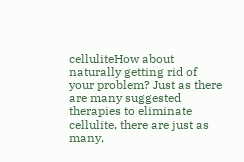celluliteHow about naturally getting rid of your problem? Just as there are many suggested therapies to eliminate cellulite, there are just as many,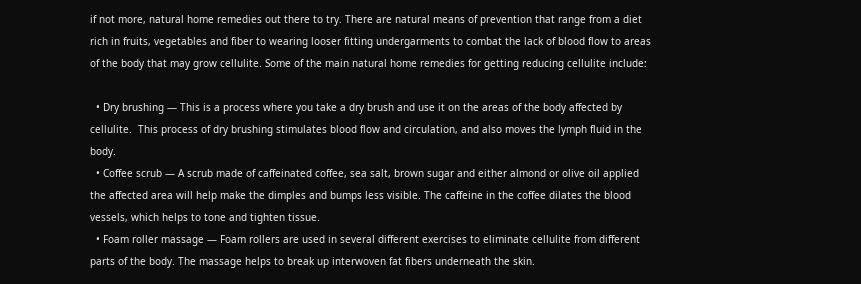if not more, natural home remedies out there to try. There are natural means of prevention that range from a diet rich in fruits, vegetables and fiber to wearing looser fitting undergarments to combat the lack of blood flow to areas of the body that may grow cellulite. Some of the main natural home remedies for getting reducing cellulite include:

  • Dry brushing — This is a process where you take a dry brush and use it on the areas of the body affected by cellulite.  This process of dry brushing stimulates blood flow and circulation, and also moves the lymph fluid in the body.
  • Coffee scrub — A scrub made of caffeinated coffee, sea salt, brown sugar and either almond or olive oil applied the affected area will help make the dimples and bumps less visible. The caffeine in the coffee dilates the blood vessels, which helps to tone and tighten tissue.
  • Foam roller massage — Foam rollers are used in several different exercises to eliminate cellulite from different parts of the body. The massage helps to break up interwoven fat fibers underneath the skin.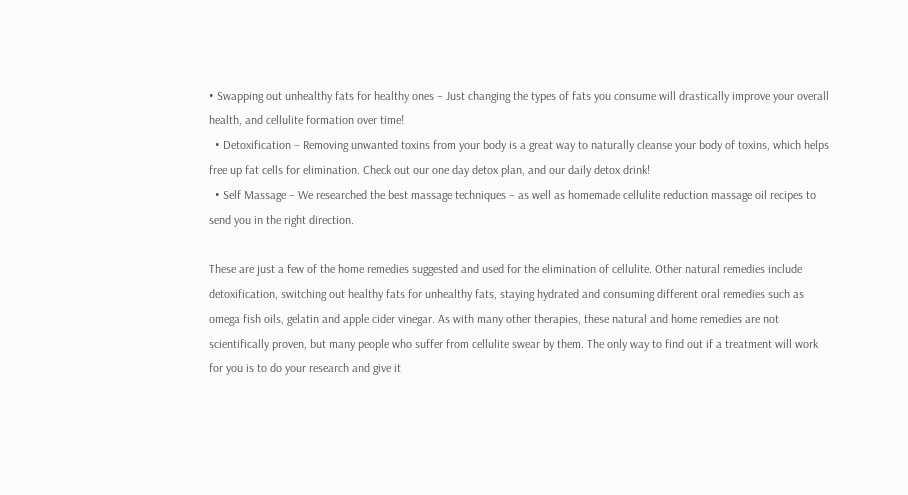• Swapping out unhealthy fats for healthy ones – Just changing the types of fats you consume will drastically improve your overall health, and cellulite formation over time!
  • Detoxification – Removing unwanted toxins from your body is a great way to naturally cleanse your body of toxins, which helps free up fat cells for elimination. Check out our one day detox plan, and our daily detox drink!
  • Self Massage – We researched the best massage techniques – as well as homemade cellulite reduction massage oil recipes to send you in the right direction.

These are just a few of the home remedies suggested and used for the elimination of cellulite. Other natural remedies include detoxification, switching out healthy fats for unhealthy fats, staying hydrated and consuming different oral remedies such as omega fish oils, gelatin and apple cider vinegar. As with many other therapies, these natural and home remedies are not scientifically proven, but many people who suffer from cellulite swear by them. The only way to find out if a treatment will work for you is to do your research and give it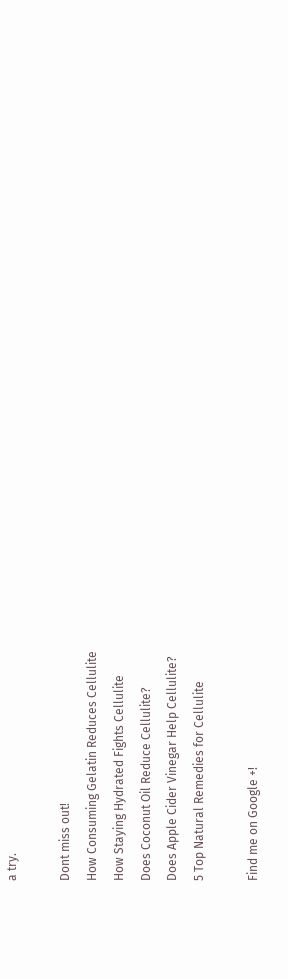a try.

Dont miss out!
How Consuming Gelatin Reduces Cellulite
How Staying Hydrated Fights Cellulite
Does Coconut Oil Reduce Cellulite?
Does Apple Cider Vinegar Help Cellulite?
5 Top Natural Remedies for Cellulite

Find me on Google +!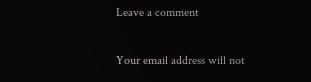Leave a comment

Your email address will not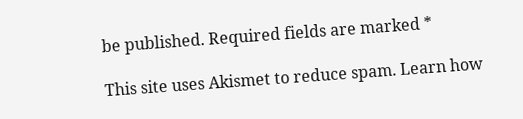be published. Required fields are marked *

This site uses Akismet to reduce spam. Learn how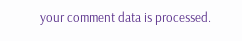your comment data is processed.